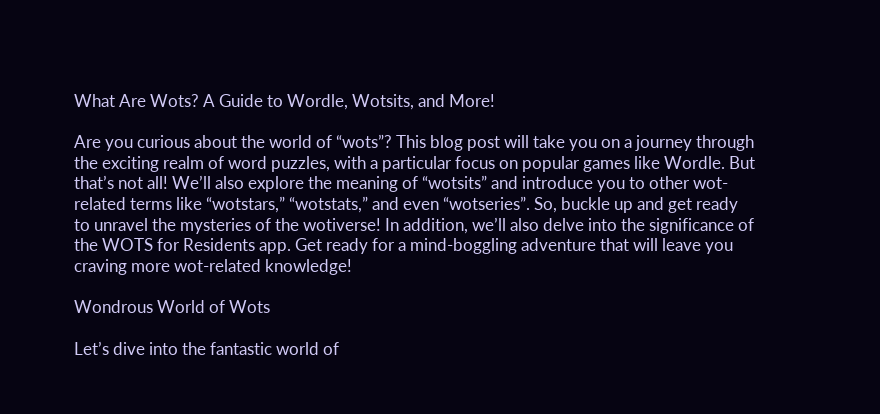What Are Wots? A Guide to Wordle, Wotsits, and More!

Are you curious about the world of “wots”? This blog post will take you on a journey through the exciting realm of word puzzles, with a particular focus on popular games like Wordle. But that’s not all! We’ll also explore the meaning of “wotsits” and introduce you to other wot-related terms like “wotstars,” “wotstats,” and even “wotseries”. So, buckle up and get ready to unravel the mysteries of the wotiverse! In addition, we’ll also delve into the significance of the WOTS for Residents app. Get ready for a mind-boggling adventure that will leave you craving more wot-related knowledge!

Wondrous World of Wots

Let’s dive into the fantastic world of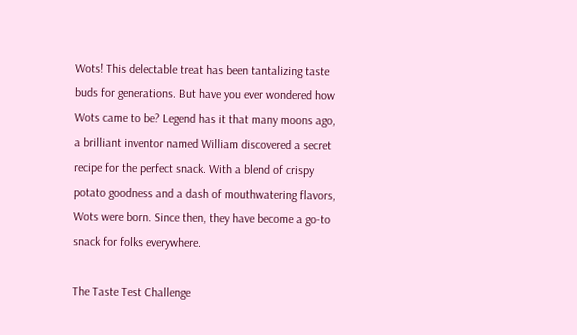Wots! This delectable treat has been tantalizing taste buds for generations. But have you ever wondered how Wots came to be? Legend has it that many moons ago, a brilliant inventor named William discovered a secret recipe for the perfect snack. With a blend of crispy potato goodness and a dash of mouthwatering flavors, Wots were born. Since then, they have become a go-to snack for folks everywhere.

The Taste Test Challenge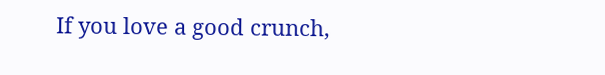If you love a good crunch,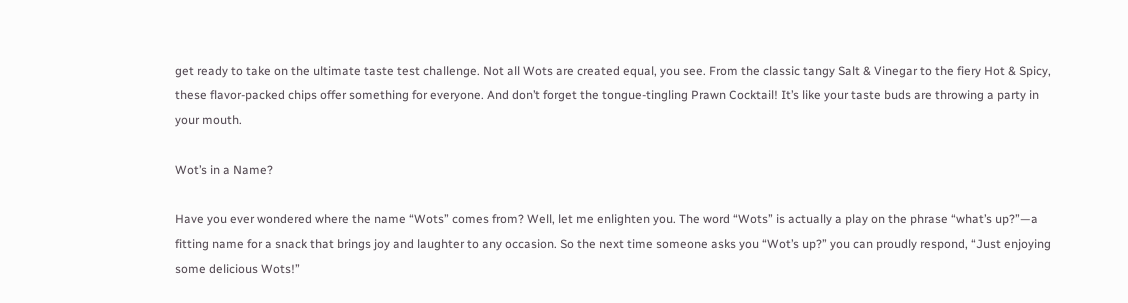get ready to take on the ultimate taste test challenge. Not all Wots are created equal, you see. From the classic tangy Salt & Vinegar to the fiery Hot & Spicy, these flavor-packed chips offer something for everyone. And don’t forget the tongue-tingling Prawn Cocktail! It’s like your taste buds are throwing a party in your mouth.

Wot’s in a Name?

Have you ever wondered where the name “Wots” comes from? Well, let me enlighten you. The word “Wots” is actually a play on the phrase “what’s up?”—a fitting name for a snack that brings joy and laughter to any occasion. So the next time someone asks you “Wot’s up?” you can proudly respond, “Just enjoying some delicious Wots!”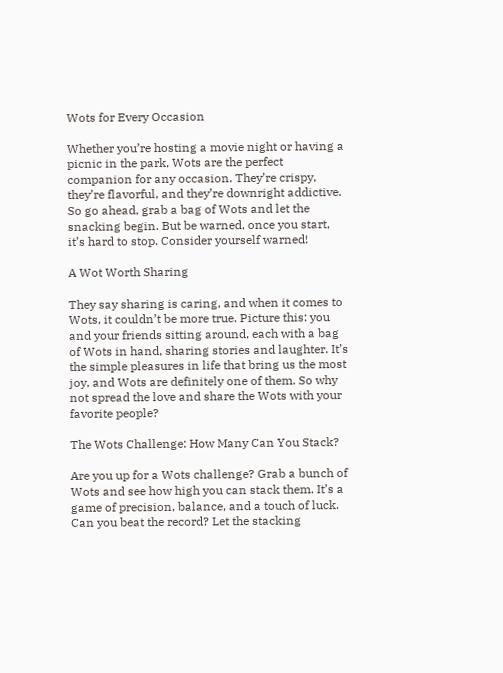Wots for Every Occasion

Whether you’re hosting a movie night or having a picnic in the park, Wots are the perfect companion for any occasion. They’re crispy, they’re flavorful, and they’re downright addictive. So go ahead, grab a bag of Wots and let the snacking begin. But be warned, once you start, it’s hard to stop. Consider yourself warned!

A Wot Worth Sharing

They say sharing is caring, and when it comes to Wots, it couldn’t be more true. Picture this: you and your friends sitting around, each with a bag of Wots in hand, sharing stories and laughter. It’s the simple pleasures in life that bring us the most joy, and Wots are definitely one of them. So why not spread the love and share the Wots with your favorite people?

The Wots Challenge: How Many Can You Stack?

Are you up for a Wots challenge? Grab a bunch of Wots and see how high you can stack them. It’s a game of precision, balance, and a touch of luck. Can you beat the record? Let the stacking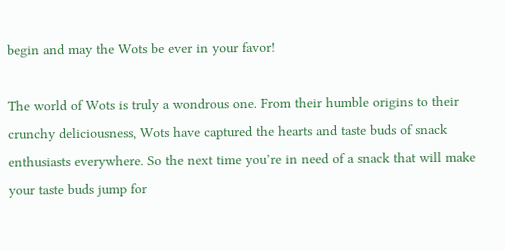begin and may the Wots be ever in your favor!

The world of Wots is truly a wondrous one. From their humble origins to their crunchy deliciousness, Wots have captured the hearts and taste buds of snack enthusiasts everywhere. So the next time you’re in need of a snack that will make your taste buds jump for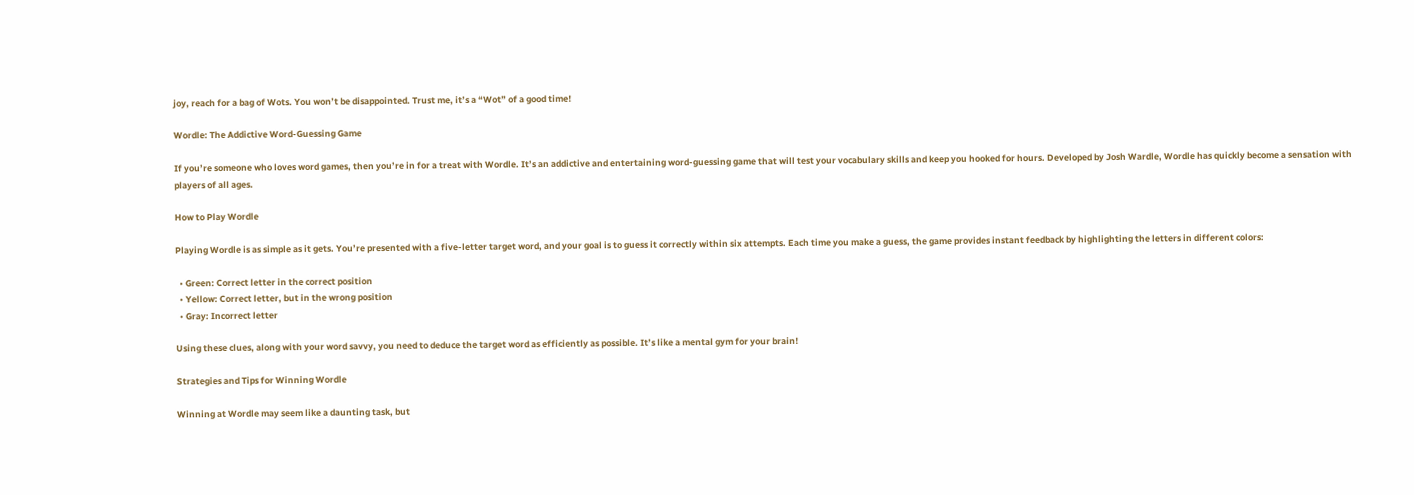joy, reach for a bag of Wots. You won’t be disappointed. Trust me, it’s a “Wot” of a good time!

Wordle: The Addictive Word-Guessing Game

If you’re someone who loves word games, then you’re in for a treat with Wordle. It’s an addictive and entertaining word-guessing game that will test your vocabulary skills and keep you hooked for hours. Developed by Josh Wardle, Wordle has quickly become a sensation with players of all ages.

How to Play Wordle

Playing Wordle is as simple as it gets. You’re presented with a five-letter target word, and your goal is to guess it correctly within six attempts. Each time you make a guess, the game provides instant feedback by highlighting the letters in different colors:

  • Green: Correct letter in the correct position
  • Yellow: Correct letter, but in the wrong position
  • Gray: Incorrect letter

Using these clues, along with your word savvy, you need to deduce the target word as efficiently as possible. It’s like a mental gym for your brain!

Strategies and Tips for Winning Wordle

Winning at Wordle may seem like a daunting task, but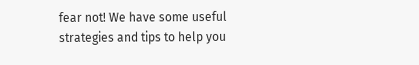fear not! We have some useful strategies and tips to help you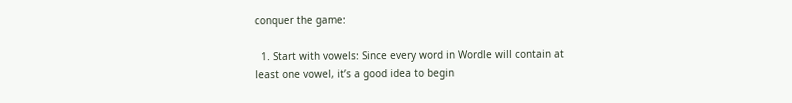conquer the game:

  1. Start with vowels: Since every word in Wordle will contain at least one vowel, it’s a good idea to begin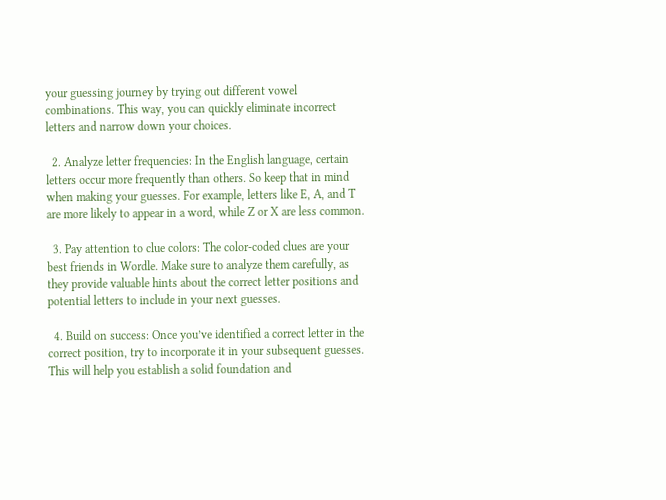your guessing journey by trying out different vowel combinations. This way, you can quickly eliminate incorrect letters and narrow down your choices.

  2. Analyze letter frequencies: In the English language, certain letters occur more frequently than others. So keep that in mind when making your guesses. For example, letters like E, A, and T are more likely to appear in a word, while Z or X are less common.

  3. Pay attention to clue colors: The color-coded clues are your best friends in Wordle. Make sure to analyze them carefully, as they provide valuable hints about the correct letter positions and potential letters to include in your next guesses.

  4. Build on success: Once you’ve identified a correct letter in the correct position, try to incorporate it in your subsequent guesses. This will help you establish a solid foundation and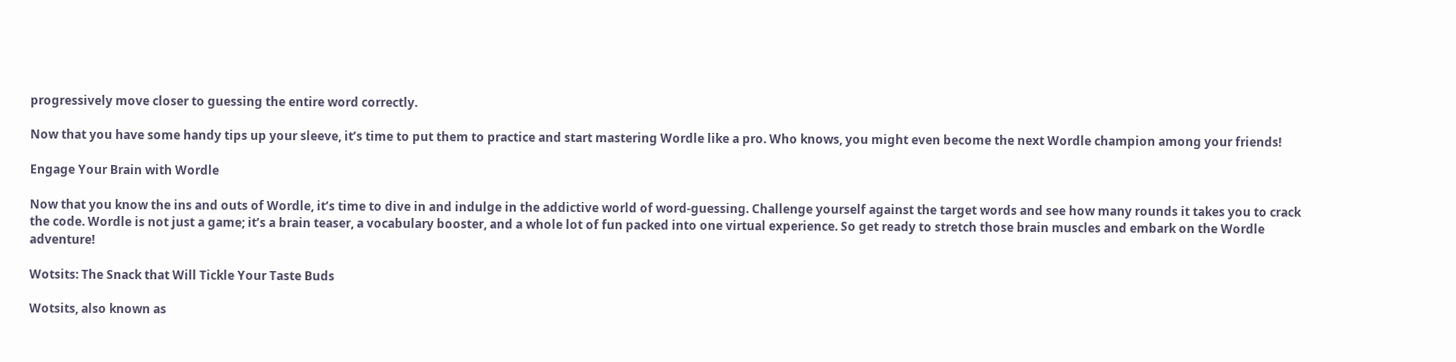progressively move closer to guessing the entire word correctly.

Now that you have some handy tips up your sleeve, it’s time to put them to practice and start mastering Wordle like a pro. Who knows, you might even become the next Wordle champion among your friends!

Engage Your Brain with Wordle

Now that you know the ins and outs of Wordle, it’s time to dive in and indulge in the addictive world of word-guessing. Challenge yourself against the target words and see how many rounds it takes you to crack the code. Wordle is not just a game; it’s a brain teaser, a vocabulary booster, and a whole lot of fun packed into one virtual experience. So get ready to stretch those brain muscles and embark on the Wordle adventure!

Wotsits: The Snack that Will Tickle Your Taste Buds

Wotsits, also known as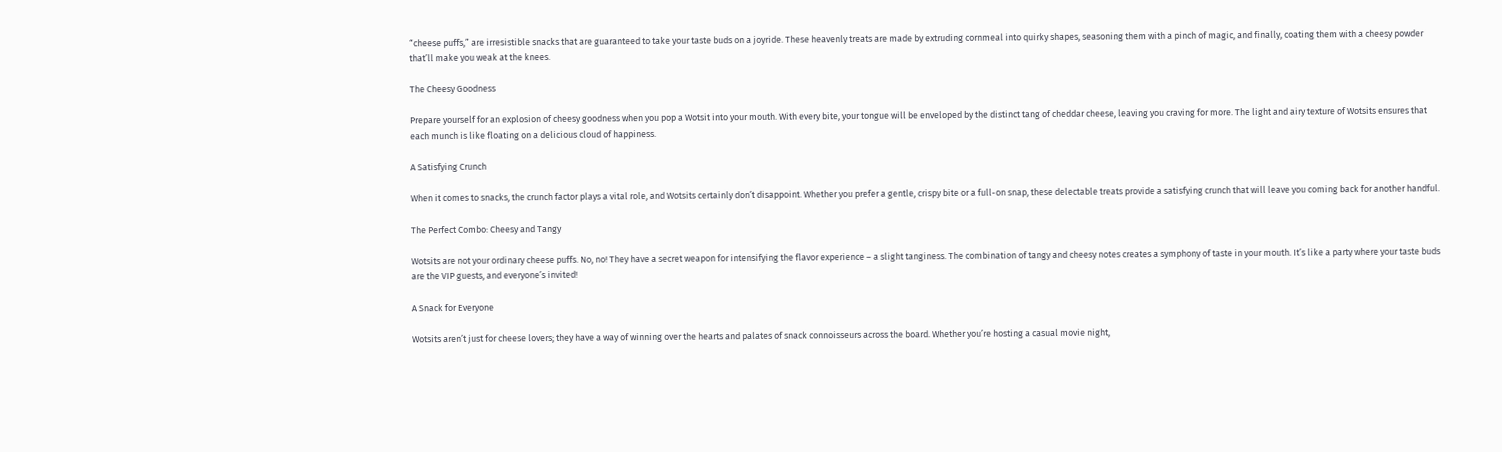“cheese puffs,” are irresistible snacks that are guaranteed to take your taste buds on a joyride. These heavenly treats are made by extruding cornmeal into quirky shapes, seasoning them with a pinch of magic, and finally, coating them with a cheesy powder that’ll make you weak at the knees.

The Cheesy Goodness

Prepare yourself for an explosion of cheesy goodness when you pop a Wotsit into your mouth. With every bite, your tongue will be enveloped by the distinct tang of cheddar cheese, leaving you craving for more. The light and airy texture of Wotsits ensures that each munch is like floating on a delicious cloud of happiness.

A Satisfying Crunch

When it comes to snacks, the crunch factor plays a vital role, and Wotsits certainly don’t disappoint. Whether you prefer a gentle, crispy bite or a full-on snap, these delectable treats provide a satisfying crunch that will leave you coming back for another handful.

The Perfect Combo: Cheesy and Tangy

Wotsits are not your ordinary cheese puffs. No, no! They have a secret weapon for intensifying the flavor experience – a slight tanginess. The combination of tangy and cheesy notes creates a symphony of taste in your mouth. It’s like a party where your taste buds are the VIP guests, and everyone’s invited!

A Snack for Everyone

Wotsits aren’t just for cheese lovers; they have a way of winning over the hearts and palates of snack connoisseurs across the board. Whether you’re hosting a casual movie night,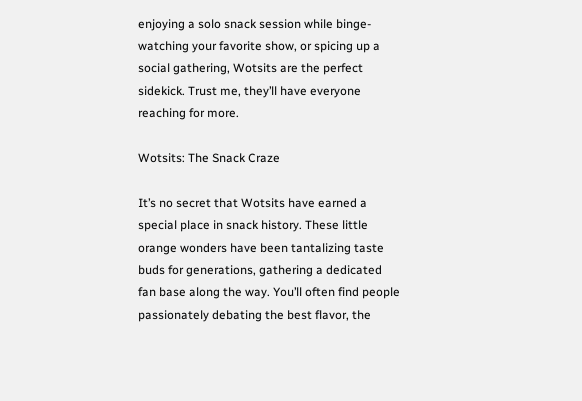enjoying a solo snack session while binge-watching your favorite show, or spicing up a social gathering, Wotsits are the perfect sidekick. Trust me, they’ll have everyone reaching for more.

Wotsits: The Snack Craze

It’s no secret that Wotsits have earned a special place in snack history. These little orange wonders have been tantalizing taste buds for generations, gathering a dedicated fan base along the way. You’ll often find people passionately debating the best flavor, the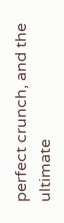perfect crunch, and the ultimate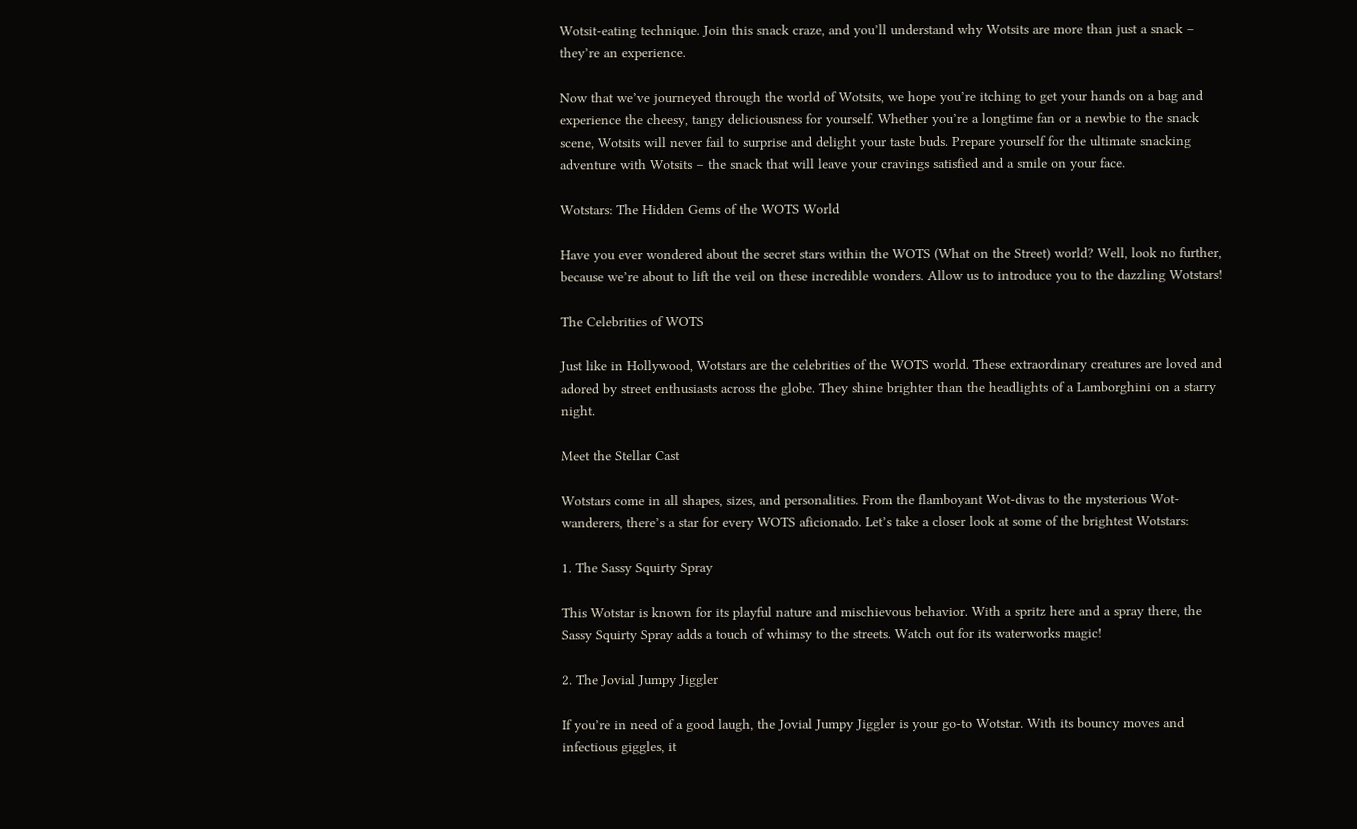Wotsit-eating technique. Join this snack craze, and you’ll understand why Wotsits are more than just a snack – they’re an experience.

Now that we’ve journeyed through the world of Wotsits, we hope you’re itching to get your hands on a bag and experience the cheesy, tangy deliciousness for yourself. Whether you’re a longtime fan or a newbie to the snack scene, Wotsits will never fail to surprise and delight your taste buds. Prepare yourself for the ultimate snacking adventure with Wotsits – the snack that will leave your cravings satisfied and a smile on your face.

Wotstars: The Hidden Gems of the WOTS World

Have you ever wondered about the secret stars within the WOTS (What on the Street) world? Well, look no further, because we’re about to lift the veil on these incredible wonders. Allow us to introduce you to the dazzling Wotstars!

The Celebrities of WOTS

Just like in Hollywood, Wotstars are the celebrities of the WOTS world. These extraordinary creatures are loved and adored by street enthusiasts across the globe. They shine brighter than the headlights of a Lamborghini on a starry night.

Meet the Stellar Cast

Wotstars come in all shapes, sizes, and personalities. From the flamboyant Wot-divas to the mysterious Wot-wanderers, there’s a star for every WOTS aficionado. Let’s take a closer look at some of the brightest Wotstars:

1. The Sassy Squirty Spray

This Wotstar is known for its playful nature and mischievous behavior. With a spritz here and a spray there, the Sassy Squirty Spray adds a touch of whimsy to the streets. Watch out for its waterworks magic!

2. The Jovial Jumpy Jiggler

If you’re in need of a good laugh, the Jovial Jumpy Jiggler is your go-to Wotstar. With its bouncy moves and infectious giggles, it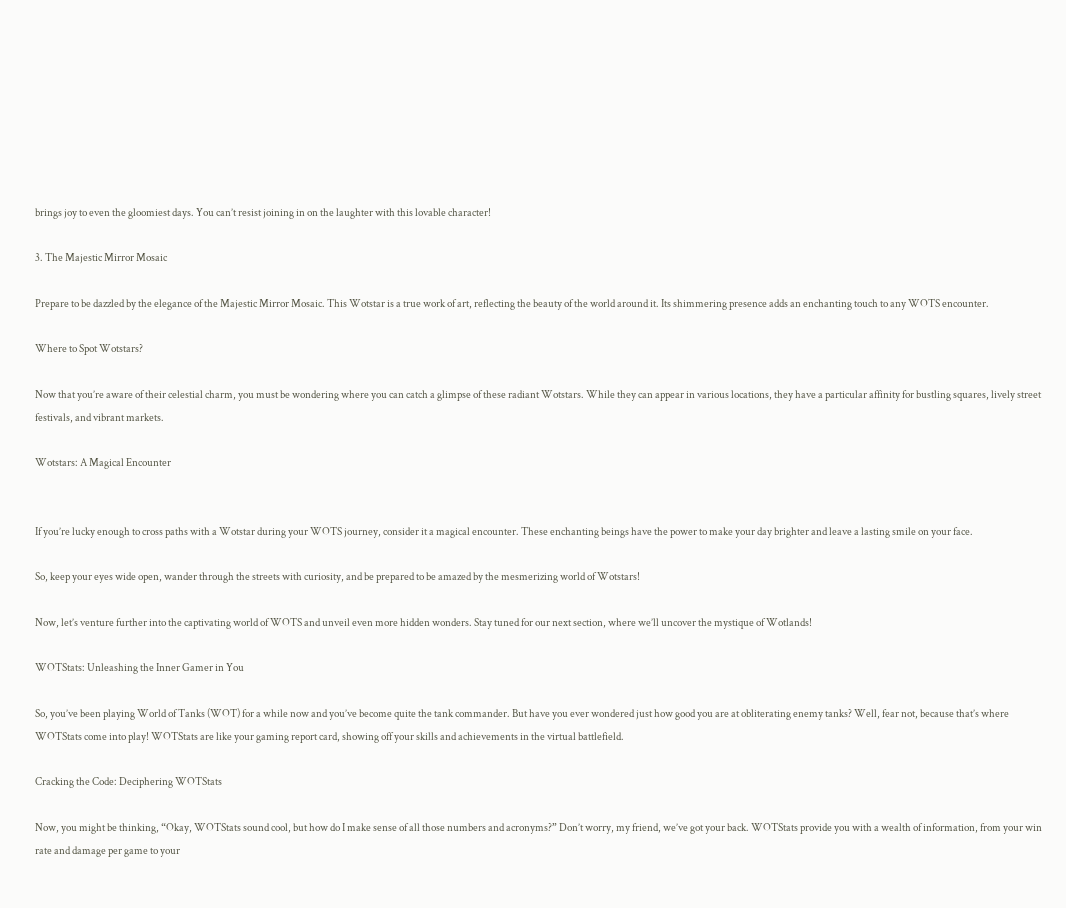brings joy to even the gloomiest days. You can’t resist joining in on the laughter with this lovable character!

3. The Majestic Mirror Mosaic

Prepare to be dazzled by the elegance of the Majestic Mirror Mosaic. This Wotstar is a true work of art, reflecting the beauty of the world around it. Its shimmering presence adds an enchanting touch to any WOTS encounter.

Where to Spot Wotstars?

Now that you’re aware of their celestial charm, you must be wondering where you can catch a glimpse of these radiant Wotstars. While they can appear in various locations, they have a particular affinity for bustling squares, lively street festivals, and vibrant markets.

Wotstars: A Magical Encounter


If you’re lucky enough to cross paths with a Wotstar during your WOTS journey, consider it a magical encounter. These enchanting beings have the power to make your day brighter and leave a lasting smile on your face.

So, keep your eyes wide open, wander through the streets with curiosity, and be prepared to be amazed by the mesmerizing world of Wotstars!

Now, let’s venture further into the captivating world of WOTS and unveil even more hidden wonders. Stay tuned for our next section, where we’ll uncover the mystique of Wotlands!

WOTStats: Unleashing the Inner Gamer in You

So, you’ve been playing World of Tanks (WOT) for a while now and you’ve become quite the tank commander. But have you ever wondered just how good you are at obliterating enemy tanks? Well, fear not, because that’s where WOTStats come into play! WOTStats are like your gaming report card, showing off your skills and achievements in the virtual battlefield.

Cracking the Code: Deciphering WOTStats

Now, you might be thinking, “Okay, WOTStats sound cool, but how do I make sense of all those numbers and acronyms?” Don’t worry, my friend, we’ve got your back. WOTStats provide you with a wealth of information, from your win rate and damage per game to your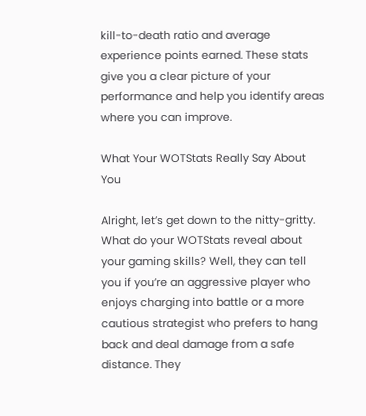kill-to-death ratio and average experience points earned. These stats give you a clear picture of your performance and help you identify areas where you can improve.

What Your WOTStats Really Say About You

Alright, let’s get down to the nitty-gritty. What do your WOTStats reveal about your gaming skills? Well, they can tell you if you’re an aggressive player who enjoys charging into battle or a more cautious strategist who prefers to hang back and deal damage from a safe distance. They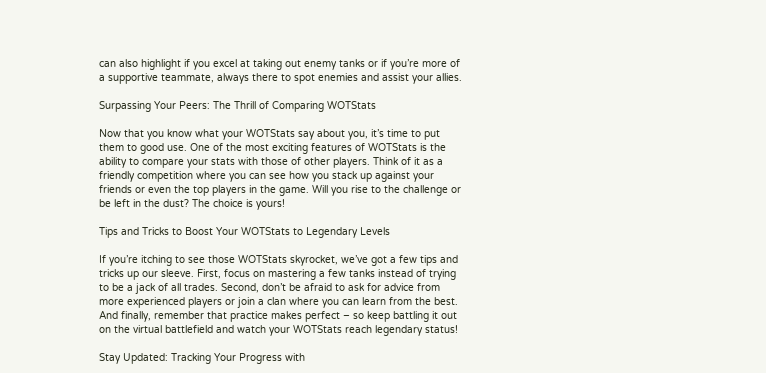can also highlight if you excel at taking out enemy tanks or if you’re more of a supportive teammate, always there to spot enemies and assist your allies.

Surpassing Your Peers: The Thrill of Comparing WOTStats

Now that you know what your WOTStats say about you, it’s time to put them to good use. One of the most exciting features of WOTStats is the ability to compare your stats with those of other players. Think of it as a friendly competition where you can see how you stack up against your friends or even the top players in the game. Will you rise to the challenge or be left in the dust? The choice is yours!

Tips and Tricks to Boost Your WOTStats to Legendary Levels

If you’re itching to see those WOTStats skyrocket, we’ve got a few tips and tricks up our sleeve. First, focus on mastering a few tanks instead of trying to be a jack of all trades. Second, don’t be afraid to ask for advice from more experienced players or join a clan where you can learn from the best. And finally, remember that practice makes perfect – so keep battling it out on the virtual battlefield and watch your WOTStats reach legendary status!

Stay Updated: Tracking Your Progress with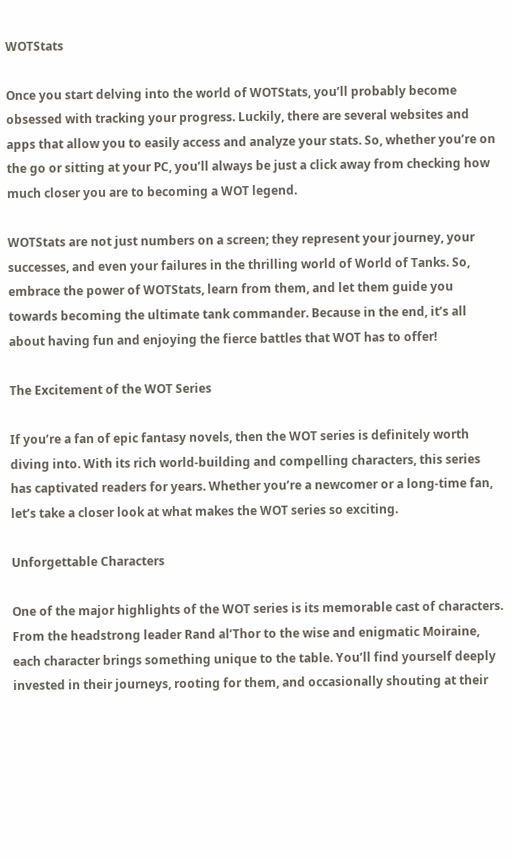WOTStats

Once you start delving into the world of WOTStats, you’ll probably become obsessed with tracking your progress. Luckily, there are several websites and apps that allow you to easily access and analyze your stats. So, whether you’re on the go or sitting at your PC, you’ll always be just a click away from checking how much closer you are to becoming a WOT legend.

WOTStats are not just numbers on a screen; they represent your journey, your successes, and even your failures in the thrilling world of World of Tanks. So, embrace the power of WOTStats, learn from them, and let them guide you towards becoming the ultimate tank commander. Because in the end, it’s all about having fun and enjoying the fierce battles that WOT has to offer!

The Excitement of the WOT Series

If you’re a fan of epic fantasy novels, then the WOT series is definitely worth diving into. With its rich world-building and compelling characters, this series has captivated readers for years. Whether you’re a newcomer or a long-time fan, let’s take a closer look at what makes the WOT series so exciting.

Unforgettable Characters

One of the major highlights of the WOT series is its memorable cast of characters. From the headstrong leader Rand al’Thor to the wise and enigmatic Moiraine, each character brings something unique to the table. You’ll find yourself deeply invested in their journeys, rooting for them, and occasionally shouting at their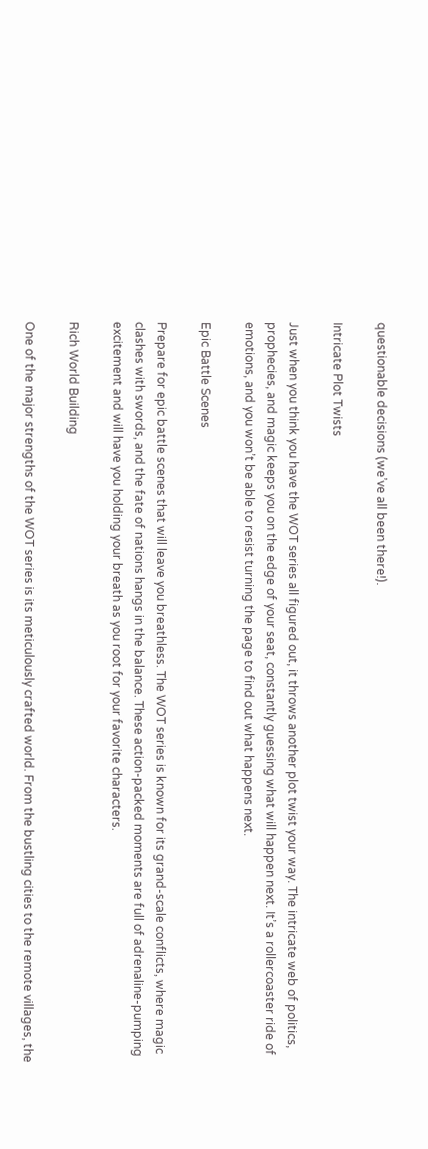questionable decisions (we’ve all been there!).

Intricate Plot Twists

Just when you think you have the WOT series all figured out, it throws another plot twist your way. The intricate web of politics, prophecies, and magic keeps you on the edge of your seat, constantly guessing what will happen next. It’s a rollercoaster ride of emotions, and you won’t be able to resist turning the page to find out what happens next.

Epic Battle Scenes

Prepare for epic battle scenes that will leave you breathless. The WOT series is known for its grand-scale conflicts, where magic clashes with swords, and the fate of nations hangs in the balance. These action-packed moments are full of adrenaline-pumping excitement and will have you holding your breath as you root for your favorite characters.

Rich World Building

One of the major strengths of the WOT series is its meticulously crafted world. From the bustling cities to the remote villages, the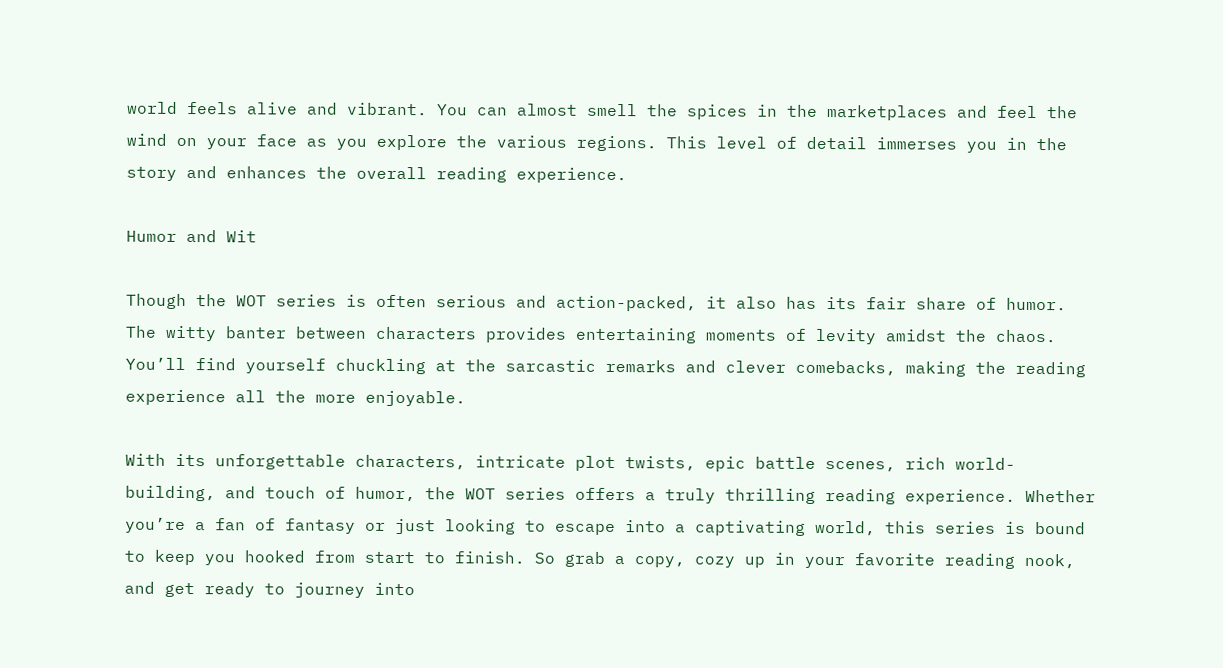world feels alive and vibrant. You can almost smell the spices in the marketplaces and feel the wind on your face as you explore the various regions. This level of detail immerses you in the story and enhances the overall reading experience.

Humor and Wit

Though the WOT series is often serious and action-packed, it also has its fair share of humor. The witty banter between characters provides entertaining moments of levity amidst the chaos. You’ll find yourself chuckling at the sarcastic remarks and clever comebacks, making the reading experience all the more enjoyable.

With its unforgettable characters, intricate plot twists, epic battle scenes, rich world-building, and touch of humor, the WOT series offers a truly thrilling reading experience. Whether you’re a fan of fantasy or just looking to escape into a captivating world, this series is bound to keep you hooked from start to finish. So grab a copy, cozy up in your favorite reading nook, and get ready to journey into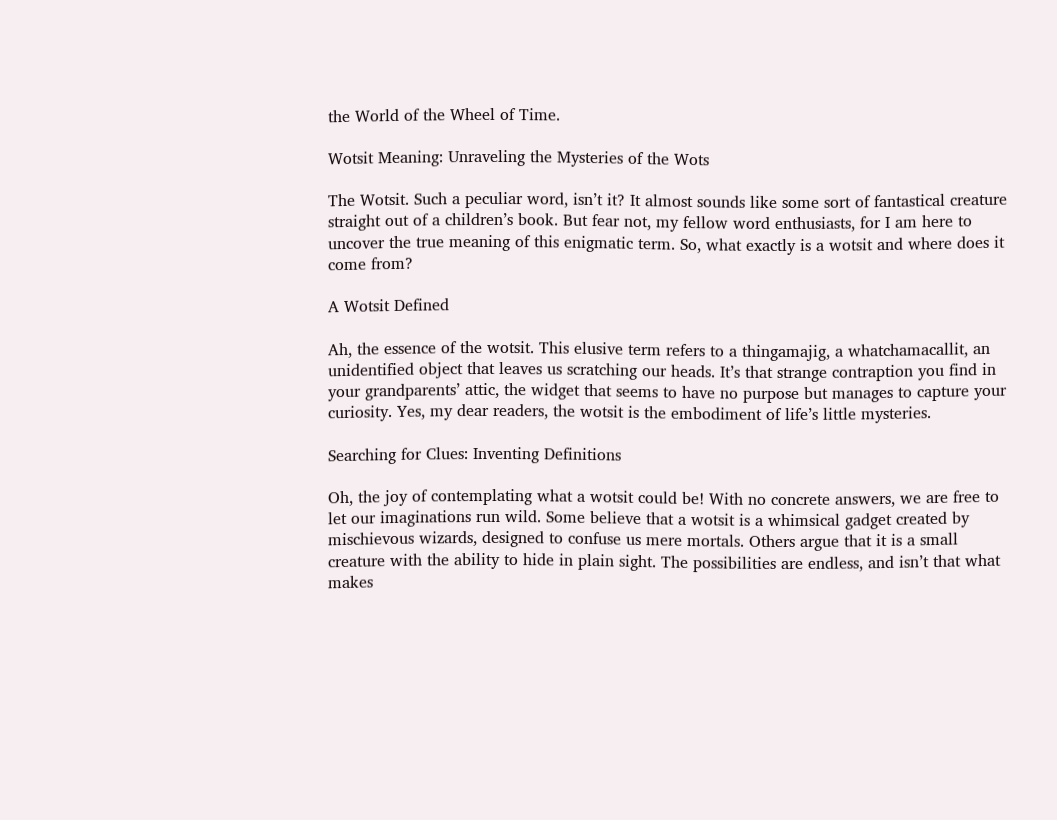the World of the Wheel of Time.

Wotsit Meaning: Unraveling the Mysteries of the Wots

The Wotsit. Such a peculiar word, isn’t it? It almost sounds like some sort of fantastical creature straight out of a children’s book. But fear not, my fellow word enthusiasts, for I am here to uncover the true meaning of this enigmatic term. So, what exactly is a wotsit and where does it come from?

A Wotsit Defined

Ah, the essence of the wotsit. This elusive term refers to a thingamajig, a whatchamacallit, an unidentified object that leaves us scratching our heads. It’s that strange contraption you find in your grandparents’ attic, the widget that seems to have no purpose but manages to capture your curiosity. Yes, my dear readers, the wotsit is the embodiment of life’s little mysteries.

Searching for Clues: Inventing Definitions

Oh, the joy of contemplating what a wotsit could be! With no concrete answers, we are free to let our imaginations run wild. Some believe that a wotsit is a whimsical gadget created by mischievous wizards, designed to confuse us mere mortals. Others argue that it is a small creature with the ability to hide in plain sight. The possibilities are endless, and isn’t that what makes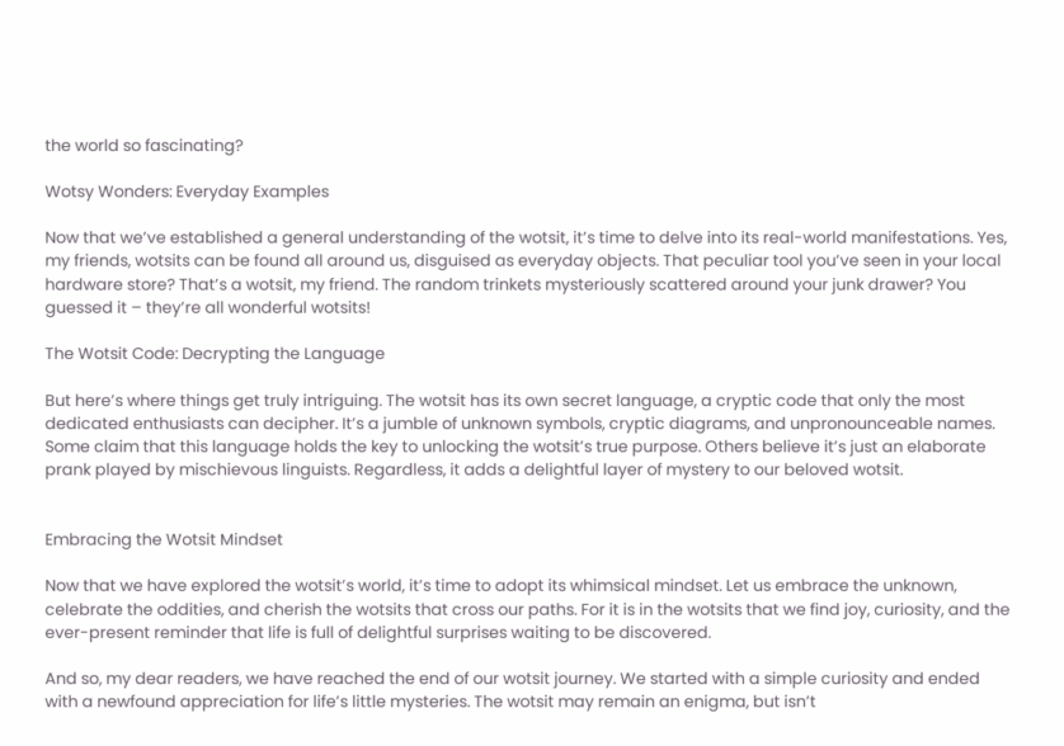the world so fascinating?

Wotsy Wonders: Everyday Examples

Now that we’ve established a general understanding of the wotsit, it’s time to delve into its real-world manifestations. Yes, my friends, wotsits can be found all around us, disguised as everyday objects. That peculiar tool you’ve seen in your local hardware store? That’s a wotsit, my friend. The random trinkets mysteriously scattered around your junk drawer? You guessed it – they’re all wonderful wotsits!

The Wotsit Code: Decrypting the Language

But here’s where things get truly intriguing. The wotsit has its own secret language, a cryptic code that only the most dedicated enthusiasts can decipher. It’s a jumble of unknown symbols, cryptic diagrams, and unpronounceable names. Some claim that this language holds the key to unlocking the wotsit’s true purpose. Others believe it’s just an elaborate prank played by mischievous linguists. Regardless, it adds a delightful layer of mystery to our beloved wotsit.


Embracing the Wotsit Mindset

Now that we have explored the wotsit’s world, it’s time to adopt its whimsical mindset. Let us embrace the unknown, celebrate the oddities, and cherish the wotsits that cross our paths. For it is in the wotsits that we find joy, curiosity, and the ever-present reminder that life is full of delightful surprises waiting to be discovered.

And so, my dear readers, we have reached the end of our wotsit journey. We started with a simple curiosity and ended with a newfound appreciation for life’s little mysteries. The wotsit may remain an enigma, but isn’t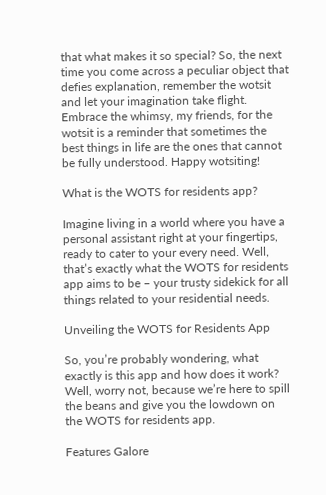that what makes it so special? So, the next time you come across a peculiar object that defies explanation, remember the wotsit and let your imagination take flight. Embrace the whimsy, my friends, for the wotsit is a reminder that sometimes the best things in life are the ones that cannot be fully understood. Happy wotsiting!

What is the WOTS for residents app?

Imagine living in a world where you have a personal assistant right at your fingertips, ready to cater to your every need. Well, that’s exactly what the WOTS for residents app aims to be – your trusty sidekick for all things related to your residential needs.

Unveiling the WOTS for Residents App

So, you’re probably wondering, what exactly is this app and how does it work? Well, worry not, because we’re here to spill the beans and give you the lowdown on the WOTS for residents app.

Features Galore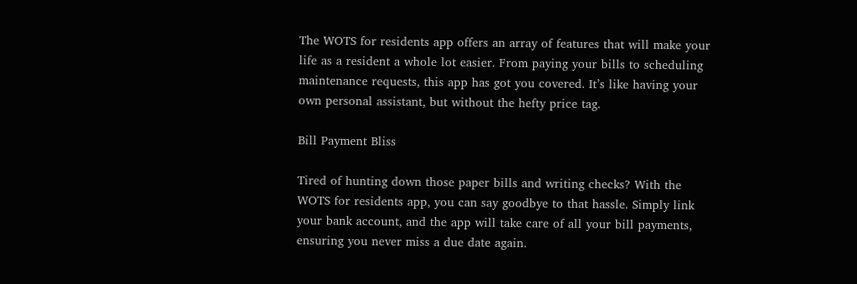The WOTS for residents app offers an array of features that will make your life as a resident a whole lot easier. From paying your bills to scheduling maintenance requests, this app has got you covered. It’s like having your own personal assistant, but without the hefty price tag.

Bill Payment Bliss

Tired of hunting down those paper bills and writing checks? With the WOTS for residents app, you can say goodbye to that hassle. Simply link your bank account, and the app will take care of all your bill payments, ensuring you never miss a due date again.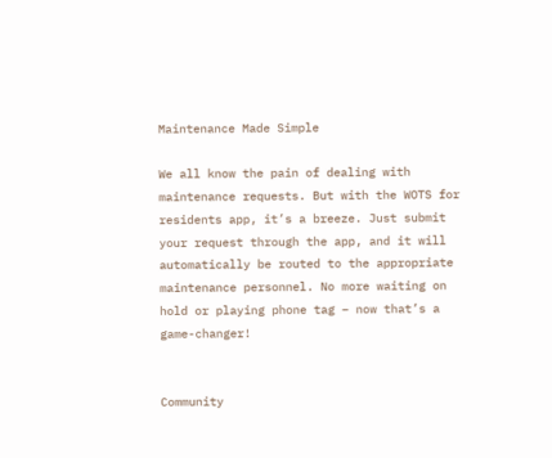Maintenance Made Simple

We all know the pain of dealing with maintenance requests. But with the WOTS for residents app, it’s a breeze. Just submit your request through the app, and it will automatically be routed to the appropriate maintenance personnel. No more waiting on hold or playing phone tag – now that’s a game-changer!


Community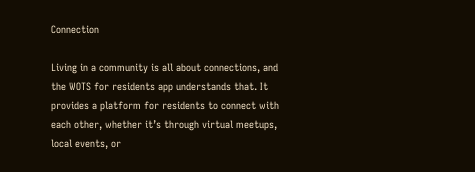Connection

Living in a community is all about connections, and the WOTS for residents app understands that. It provides a platform for residents to connect with each other, whether it’s through virtual meetups, local events, or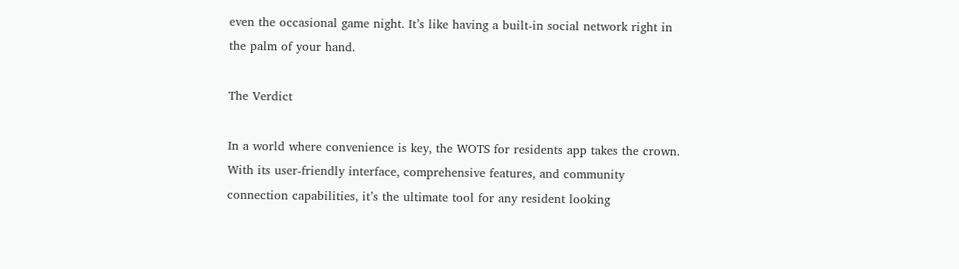even the occasional game night. It’s like having a built-in social network right in the palm of your hand.

The Verdict

In a world where convenience is key, the WOTS for residents app takes the crown. With its user-friendly interface, comprehensive features, and community connection capabilities, it’s the ultimate tool for any resident looking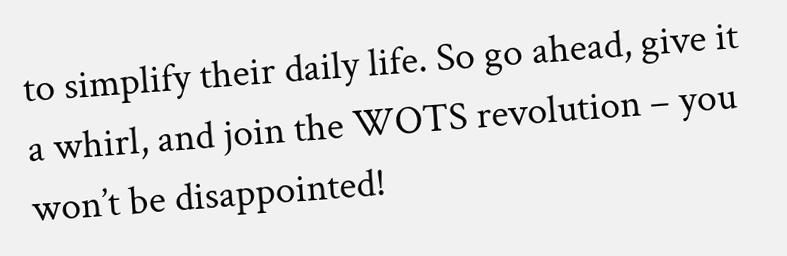to simplify their daily life. So go ahead, give it a whirl, and join the WOTS revolution – you won’t be disappointed!